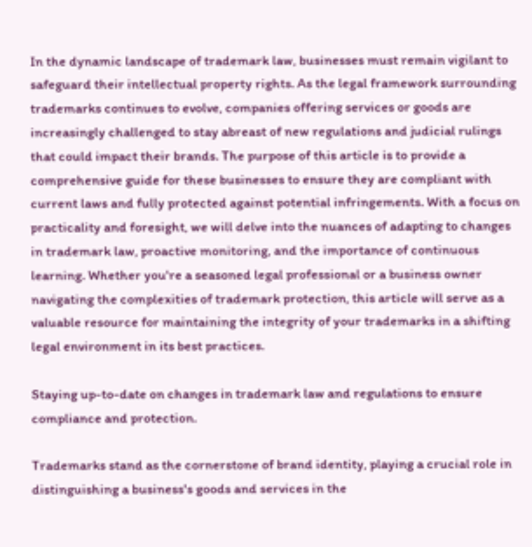In the dynamic landscape of trademark law, businesses must remain vigilant to safeguard their intellectual property rights. As the legal framework surrounding trademarks continues to evolve, companies offering services or goods are increasingly challenged to stay abreast of new regulations and judicial rulings that could impact their brands. The purpose of this article is to provide a comprehensive guide for these businesses to ensure they are compliant with current laws and fully protected against potential infringements. With a focus on practicality and foresight, we will delve into the nuances of adapting to changes in trademark law, proactive monitoring, and the importance of continuous learning. Whether you're a seasoned legal professional or a business owner navigating the complexities of trademark protection, this article will serve as a valuable resource for maintaining the integrity of your trademarks in a shifting legal environment in its best practices.

Staying up-to-date on changes in trademark law and regulations to ensure compliance and protection.

Trademarks stand as the cornerstone of brand identity, playing a crucial role in distinguishing a business's goods and services in the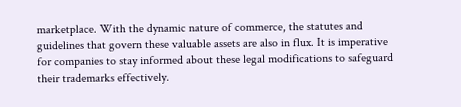marketplace. With the dynamic nature of commerce, the statutes and guidelines that govern these valuable assets are also in flux. It is imperative for companies to stay informed about these legal modifications to safeguard their trademarks effectively.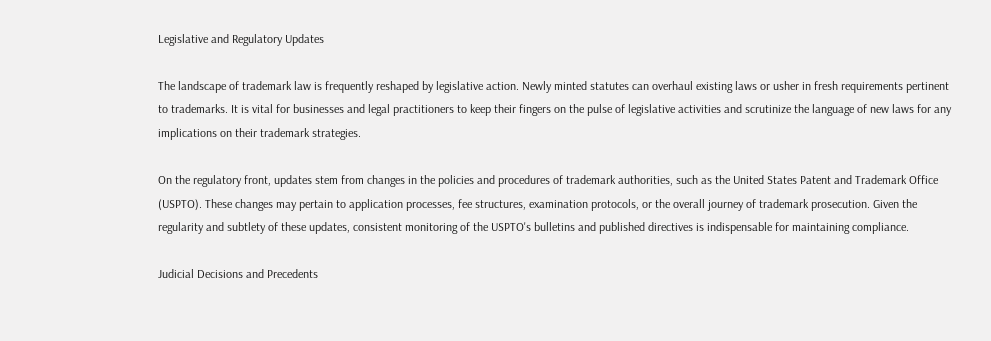Legislative and Regulatory Updates

The landscape of trademark law is frequently reshaped by legislative action. Newly minted statutes can overhaul existing laws or usher in fresh requirements pertinent to trademarks. It is vital for businesses and legal practitioners to keep their fingers on the pulse of legislative activities and scrutinize the language of new laws for any implications on their trademark strategies.

On the regulatory front, updates stem from changes in the policies and procedures of trademark authorities, such as the United States Patent and Trademark Office (USPTO). These changes may pertain to application processes, fee structures, examination protocols, or the overall journey of trademark prosecution. Given the regularity and subtlety of these updates, consistent monitoring of the USPTO's bulletins and published directives is indispensable for maintaining compliance.

Judicial Decisions and Precedents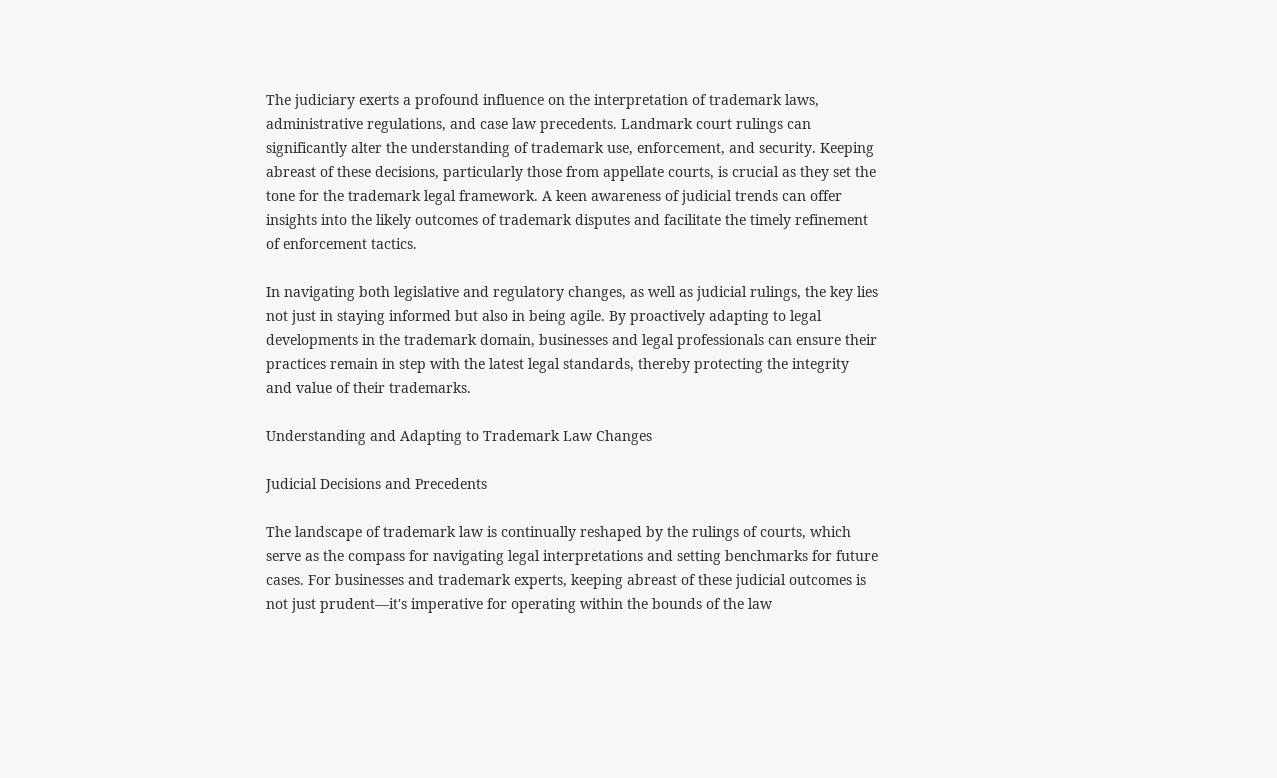The judiciary exerts a profound influence on the interpretation of trademark laws, administrative regulations, and case law precedents. Landmark court rulings can significantly alter the understanding of trademark use, enforcement, and security. Keeping abreast of these decisions, particularly those from appellate courts, is crucial as they set the tone for the trademark legal framework. A keen awareness of judicial trends can offer insights into the likely outcomes of trademark disputes and facilitate the timely refinement of enforcement tactics.

In navigating both legislative and regulatory changes, as well as judicial rulings, the key lies not just in staying informed but also in being agile. By proactively adapting to legal developments in the trademark domain, businesses and legal professionals can ensure their practices remain in step with the latest legal standards, thereby protecting the integrity and value of their trademarks.

Understanding and Adapting to Trademark Law Changes

Judicial Decisions and Precedents

The landscape of trademark law is continually reshaped by the rulings of courts, which serve as the compass for navigating legal interpretations and setting benchmarks for future cases. For businesses and trademark experts, keeping abreast of these judicial outcomes is not just prudent—it's imperative for operating within the bounds of the law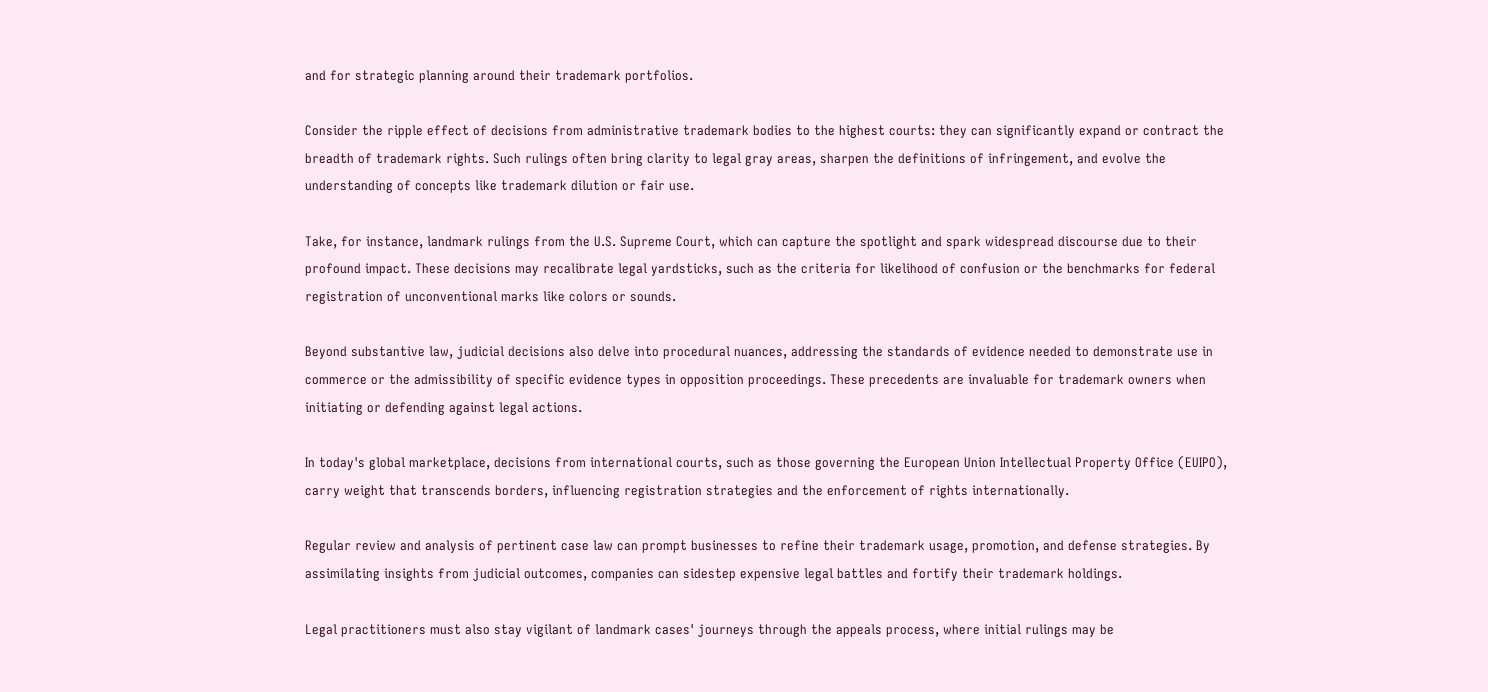and for strategic planning around their trademark portfolios.

Consider the ripple effect of decisions from administrative trademark bodies to the highest courts: they can significantly expand or contract the breadth of trademark rights. Such rulings often bring clarity to legal gray areas, sharpen the definitions of infringement, and evolve the understanding of concepts like trademark dilution or fair use.

Take, for instance, landmark rulings from the U.S. Supreme Court, which can capture the spotlight and spark widespread discourse due to their profound impact. These decisions may recalibrate legal yardsticks, such as the criteria for likelihood of confusion or the benchmarks for federal registration of unconventional marks like colors or sounds.

Beyond substantive law, judicial decisions also delve into procedural nuances, addressing the standards of evidence needed to demonstrate use in commerce or the admissibility of specific evidence types in opposition proceedings. These precedents are invaluable for trademark owners when initiating or defending against legal actions.

In today's global marketplace, decisions from international courts, such as those governing the European Union Intellectual Property Office (EUIPO), carry weight that transcends borders, influencing registration strategies and the enforcement of rights internationally.

Regular review and analysis of pertinent case law can prompt businesses to refine their trademark usage, promotion, and defense strategies. By assimilating insights from judicial outcomes, companies can sidestep expensive legal battles and fortify their trademark holdings.

Legal practitioners must also stay vigilant of landmark cases' journeys through the appeals process, where initial rulings may be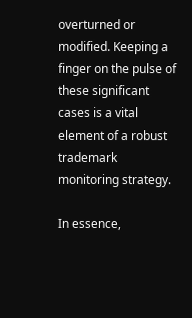overturned or modified. Keeping a finger on the pulse of these significant cases is a vital element of a robust trademark monitoring strategy.

In essence,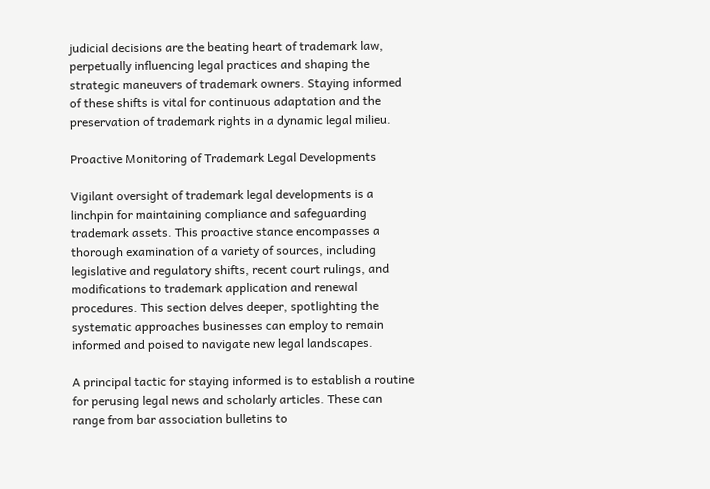judicial decisions are the beating heart of trademark law, perpetually influencing legal practices and shaping the strategic maneuvers of trademark owners. Staying informed of these shifts is vital for continuous adaptation and the preservation of trademark rights in a dynamic legal milieu.

Proactive Monitoring of Trademark Legal Developments

Vigilant oversight of trademark legal developments is a linchpin for maintaining compliance and safeguarding trademark assets. This proactive stance encompasses a thorough examination of a variety of sources, including legislative and regulatory shifts, recent court rulings, and modifications to trademark application and renewal procedures. This section delves deeper, spotlighting the systematic approaches businesses can employ to remain informed and poised to navigate new legal landscapes.

A principal tactic for staying informed is to establish a routine for perusing legal news and scholarly articles. These can range from bar association bulletins to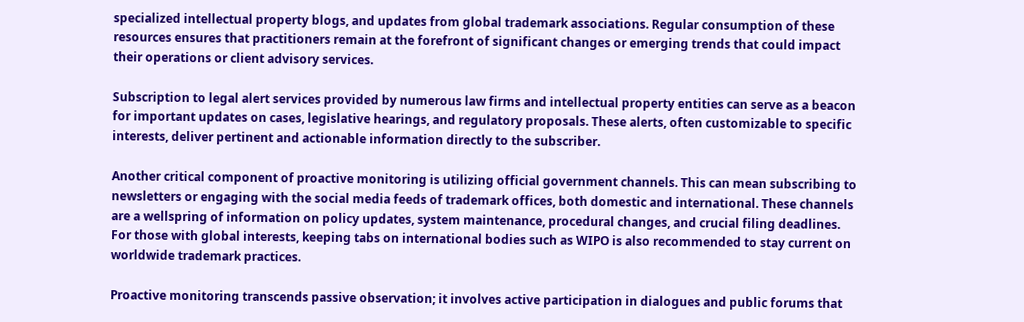specialized intellectual property blogs, and updates from global trademark associations. Regular consumption of these resources ensures that practitioners remain at the forefront of significant changes or emerging trends that could impact their operations or client advisory services.

Subscription to legal alert services provided by numerous law firms and intellectual property entities can serve as a beacon for important updates on cases, legislative hearings, and regulatory proposals. These alerts, often customizable to specific interests, deliver pertinent and actionable information directly to the subscriber.

Another critical component of proactive monitoring is utilizing official government channels. This can mean subscribing to newsletters or engaging with the social media feeds of trademark offices, both domestic and international. These channels are a wellspring of information on policy updates, system maintenance, procedural changes, and crucial filing deadlines. For those with global interests, keeping tabs on international bodies such as WIPO is also recommended to stay current on worldwide trademark practices.

Proactive monitoring transcends passive observation; it involves active participation in dialogues and public forums that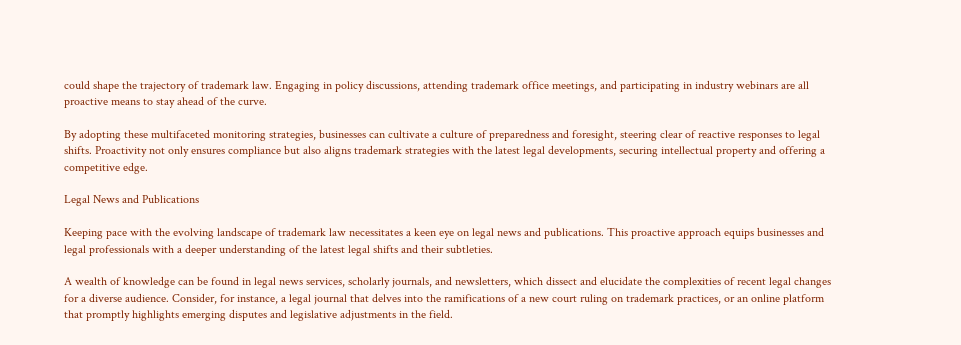could shape the trajectory of trademark law. Engaging in policy discussions, attending trademark office meetings, and participating in industry webinars are all proactive means to stay ahead of the curve.

By adopting these multifaceted monitoring strategies, businesses can cultivate a culture of preparedness and foresight, steering clear of reactive responses to legal shifts. Proactivity not only ensures compliance but also aligns trademark strategies with the latest legal developments, securing intellectual property and offering a competitive edge.

Legal News and Publications

Keeping pace with the evolving landscape of trademark law necessitates a keen eye on legal news and publications. This proactive approach equips businesses and legal professionals with a deeper understanding of the latest legal shifts and their subtleties.

A wealth of knowledge can be found in legal news services, scholarly journals, and newsletters, which dissect and elucidate the complexities of recent legal changes for a diverse audience. Consider, for instance, a legal journal that delves into the ramifications of a new court ruling on trademark practices, or an online platform that promptly highlights emerging disputes and legislative adjustments in the field.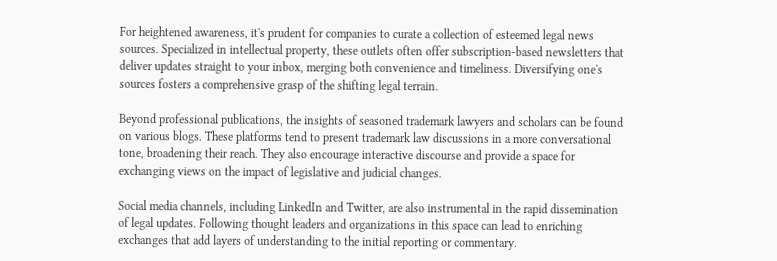For heightened awareness, it's prudent for companies to curate a collection of esteemed legal news sources. Specialized in intellectual property, these outlets often offer subscription-based newsletters that deliver updates straight to your inbox, merging both convenience and timeliness. Diversifying one's sources fosters a comprehensive grasp of the shifting legal terrain.

Beyond professional publications, the insights of seasoned trademark lawyers and scholars can be found on various blogs. These platforms tend to present trademark law discussions in a more conversational tone, broadening their reach. They also encourage interactive discourse and provide a space for exchanging views on the impact of legislative and judicial changes.

Social media channels, including LinkedIn and Twitter, are also instrumental in the rapid dissemination of legal updates. Following thought leaders and organizations in this space can lead to enriching exchanges that add layers of understanding to the initial reporting or commentary.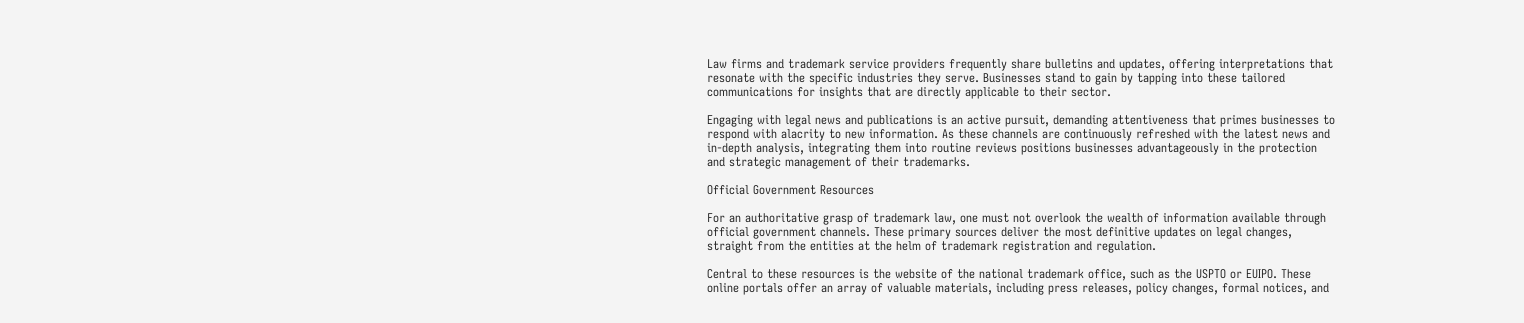Law firms and trademark service providers frequently share bulletins and updates, offering interpretations that resonate with the specific industries they serve. Businesses stand to gain by tapping into these tailored communications for insights that are directly applicable to their sector.

Engaging with legal news and publications is an active pursuit, demanding attentiveness that primes businesses to respond with alacrity to new information. As these channels are continuously refreshed with the latest news and in-depth analysis, integrating them into routine reviews positions businesses advantageously in the protection and strategic management of their trademarks.

Official Government Resources

For an authoritative grasp of trademark law, one must not overlook the wealth of information available through official government channels. These primary sources deliver the most definitive updates on legal changes, straight from the entities at the helm of trademark registration and regulation.

Central to these resources is the website of the national trademark office, such as the USPTO or EUIPO. These online portals offer an array of valuable materials, including press releases, policy changes, formal notices, and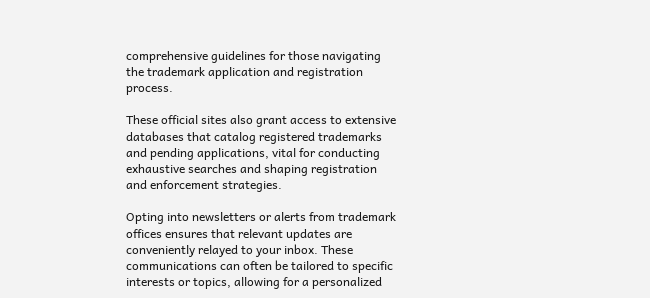comprehensive guidelines for those navigating the trademark application and registration process.

These official sites also grant access to extensive databases that catalog registered trademarks and pending applications, vital for conducting exhaustive searches and shaping registration and enforcement strategies.

Opting into newsletters or alerts from trademark offices ensures that relevant updates are conveniently relayed to your inbox. These communications can often be tailored to specific interests or topics, allowing for a personalized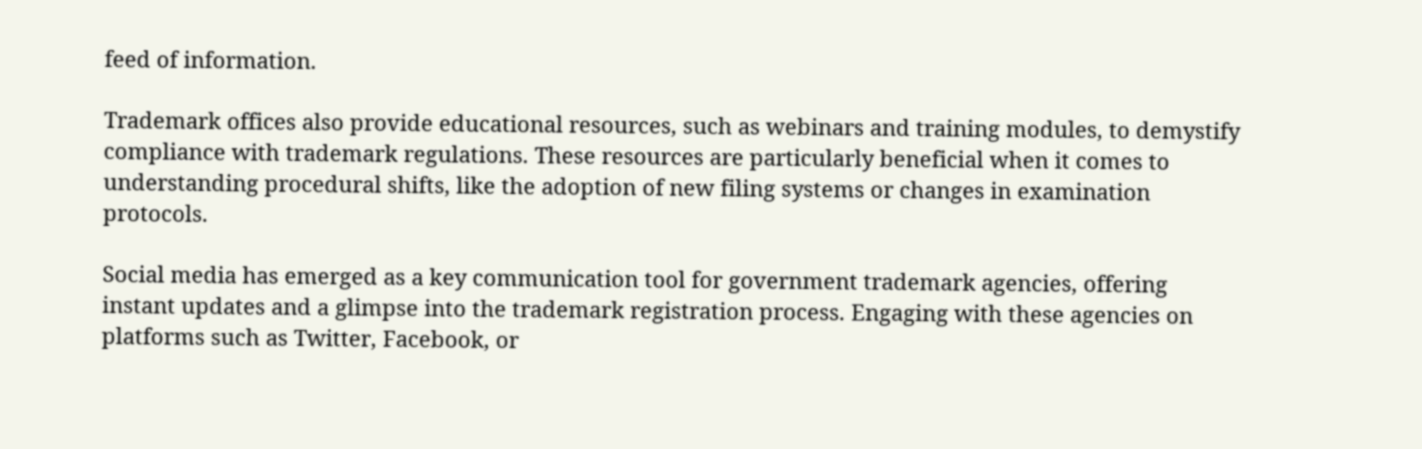feed of information.

Trademark offices also provide educational resources, such as webinars and training modules, to demystify compliance with trademark regulations. These resources are particularly beneficial when it comes to understanding procedural shifts, like the adoption of new filing systems or changes in examination protocols.

Social media has emerged as a key communication tool for government trademark agencies, offering instant updates and a glimpse into the trademark registration process. Engaging with these agencies on platforms such as Twitter, Facebook, or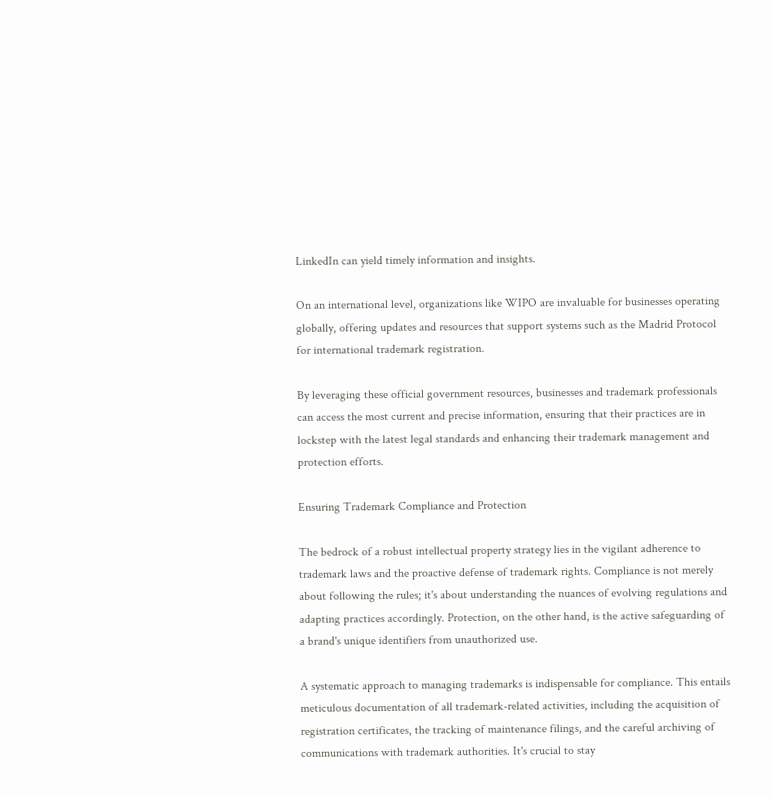LinkedIn can yield timely information and insights.

On an international level, organizations like WIPO are invaluable for businesses operating globally, offering updates and resources that support systems such as the Madrid Protocol for international trademark registration.

By leveraging these official government resources, businesses and trademark professionals can access the most current and precise information, ensuring that their practices are in lockstep with the latest legal standards and enhancing their trademark management and protection efforts.

Ensuring Trademark Compliance and Protection

The bedrock of a robust intellectual property strategy lies in the vigilant adherence to trademark laws and the proactive defense of trademark rights. Compliance is not merely about following the rules; it's about understanding the nuances of evolving regulations and adapting practices accordingly. Protection, on the other hand, is the active safeguarding of a brand's unique identifiers from unauthorized use.

A systematic approach to managing trademarks is indispensable for compliance. This entails meticulous documentation of all trademark-related activities, including the acquisition of registration certificates, the tracking of maintenance filings, and the careful archiving of communications with trademark authorities. It's crucial to stay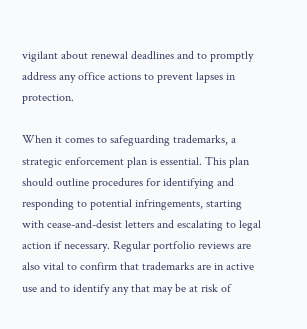vigilant about renewal deadlines and to promptly address any office actions to prevent lapses in protection.

When it comes to safeguarding trademarks, a strategic enforcement plan is essential. This plan should outline procedures for identifying and responding to potential infringements, starting with cease-and-desist letters and escalating to legal action if necessary. Regular portfolio reviews are also vital to confirm that trademarks are in active use and to identify any that may be at risk of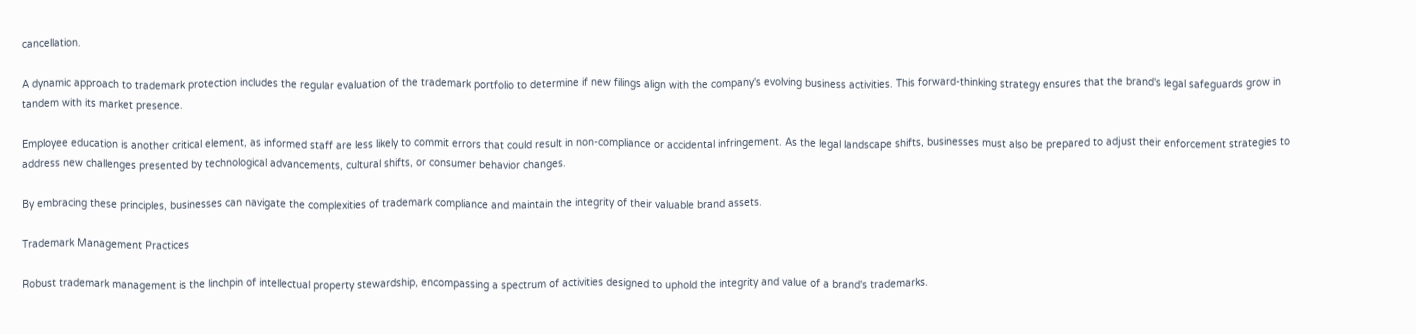cancellation.

A dynamic approach to trademark protection includes the regular evaluation of the trademark portfolio to determine if new filings align with the company's evolving business activities. This forward-thinking strategy ensures that the brand's legal safeguards grow in tandem with its market presence.

Employee education is another critical element, as informed staff are less likely to commit errors that could result in non-compliance or accidental infringement. As the legal landscape shifts, businesses must also be prepared to adjust their enforcement strategies to address new challenges presented by technological advancements, cultural shifts, or consumer behavior changes.

By embracing these principles, businesses can navigate the complexities of trademark compliance and maintain the integrity of their valuable brand assets.

Trademark Management Practices

Robust trademark management is the linchpin of intellectual property stewardship, encompassing a spectrum of activities designed to uphold the integrity and value of a brand's trademarks.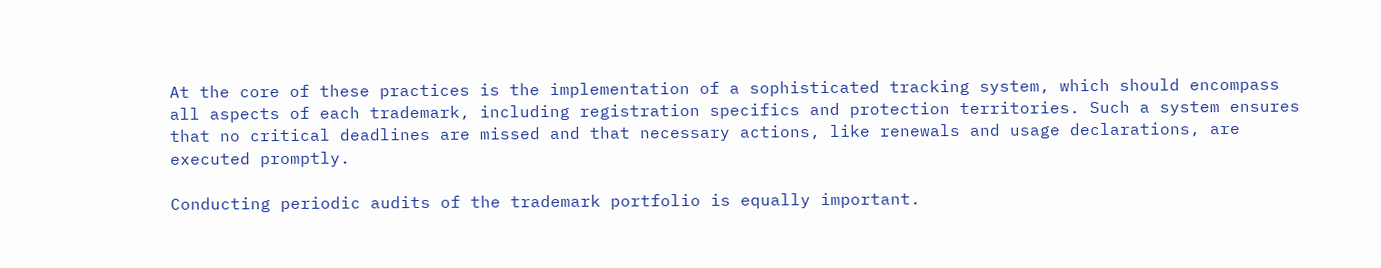At the core of these practices is the implementation of a sophisticated tracking system, which should encompass all aspects of each trademark, including registration specifics and protection territories. Such a system ensures that no critical deadlines are missed and that necessary actions, like renewals and usage declarations, are executed promptly.

Conducting periodic audits of the trademark portfolio is equally important.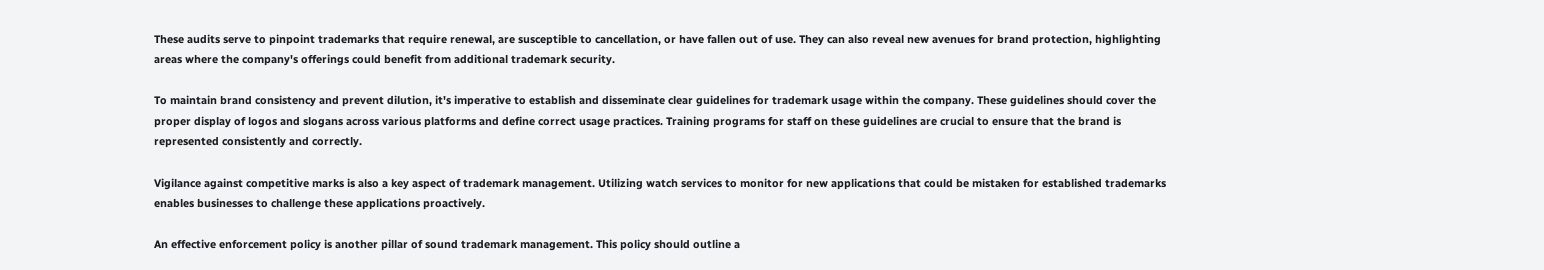These audits serve to pinpoint trademarks that require renewal, are susceptible to cancellation, or have fallen out of use. They can also reveal new avenues for brand protection, highlighting areas where the company's offerings could benefit from additional trademark security.

To maintain brand consistency and prevent dilution, it's imperative to establish and disseminate clear guidelines for trademark usage within the company. These guidelines should cover the proper display of logos and slogans across various platforms and define correct usage practices. Training programs for staff on these guidelines are crucial to ensure that the brand is represented consistently and correctly.

Vigilance against competitive marks is also a key aspect of trademark management. Utilizing watch services to monitor for new applications that could be mistaken for established trademarks enables businesses to challenge these applications proactively.

An effective enforcement policy is another pillar of sound trademark management. This policy should outline a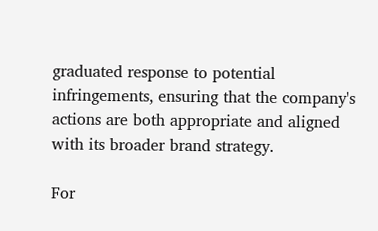graduated response to potential infringements, ensuring that the company's actions are both appropriate and aligned with its broader brand strategy.

For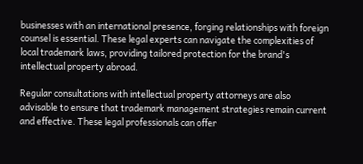businesses with an international presence, forging relationships with foreign counsel is essential. These legal experts can navigate the complexities of local trademark laws, providing tailored protection for the brand's intellectual property abroad.

Regular consultations with intellectual property attorneys are also advisable to ensure that trademark management strategies remain current and effective. These legal professionals can offer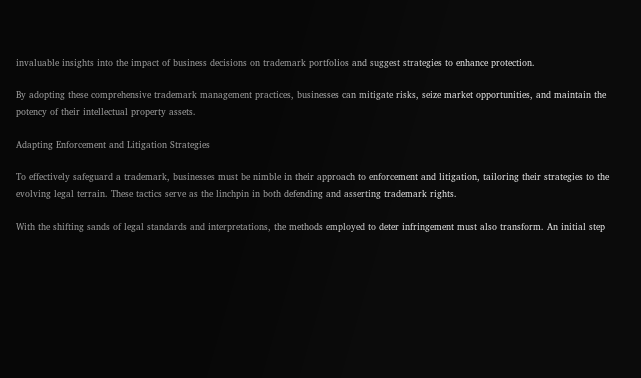invaluable insights into the impact of business decisions on trademark portfolios and suggest strategies to enhance protection.

By adopting these comprehensive trademark management practices, businesses can mitigate risks, seize market opportunities, and maintain the potency of their intellectual property assets.

Adapting Enforcement and Litigation Strategies

To effectively safeguard a trademark, businesses must be nimble in their approach to enforcement and litigation, tailoring their strategies to the evolving legal terrain. These tactics serve as the linchpin in both defending and asserting trademark rights.

With the shifting sands of legal standards and interpretations, the methods employed to deter infringement must also transform. An initial step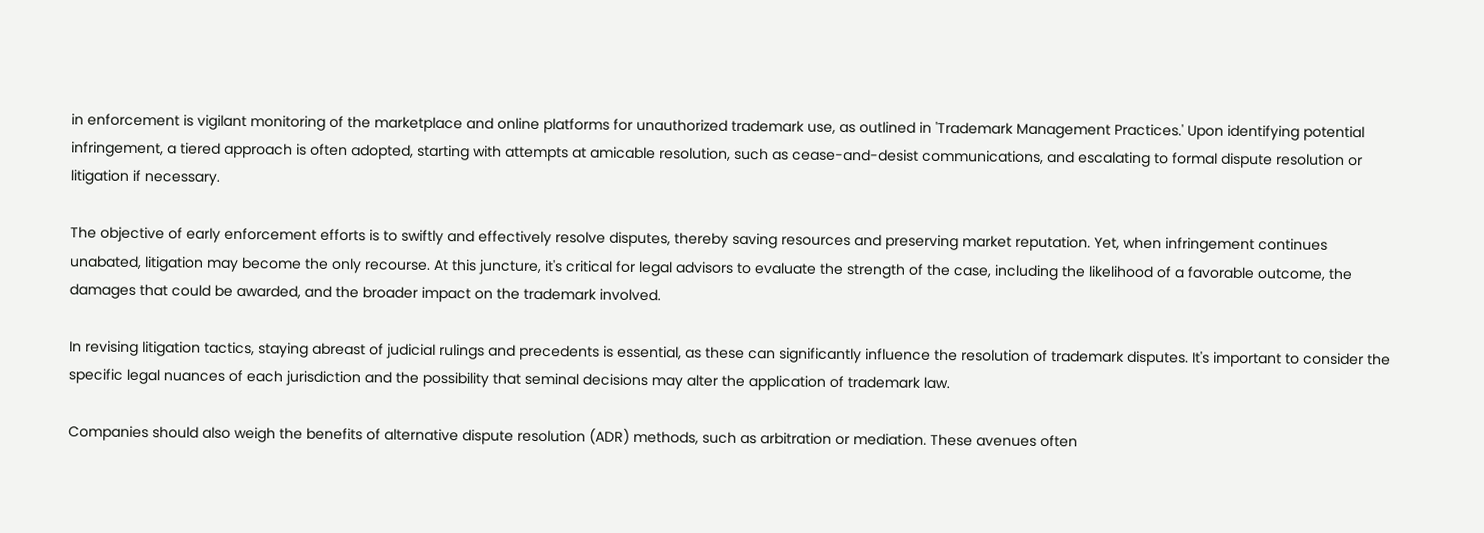in enforcement is vigilant monitoring of the marketplace and online platforms for unauthorized trademark use, as outlined in 'Trademark Management Practices.' Upon identifying potential infringement, a tiered approach is often adopted, starting with attempts at amicable resolution, such as cease-and-desist communications, and escalating to formal dispute resolution or litigation if necessary.

The objective of early enforcement efforts is to swiftly and effectively resolve disputes, thereby saving resources and preserving market reputation. Yet, when infringement continues unabated, litigation may become the only recourse. At this juncture, it's critical for legal advisors to evaluate the strength of the case, including the likelihood of a favorable outcome, the damages that could be awarded, and the broader impact on the trademark involved.

In revising litigation tactics, staying abreast of judicial rulings and precedents is essential, as these can significantly influence the resolution of trademark disputes. It's important to consider the specific legal nuances of each jurisdiction and the possibility that seminal decisions may alter the application of trademark law.

Companies should also weigh the benefits of alternative dispute resolution (ADR) methods, such as arbitration or mediation. These avenues often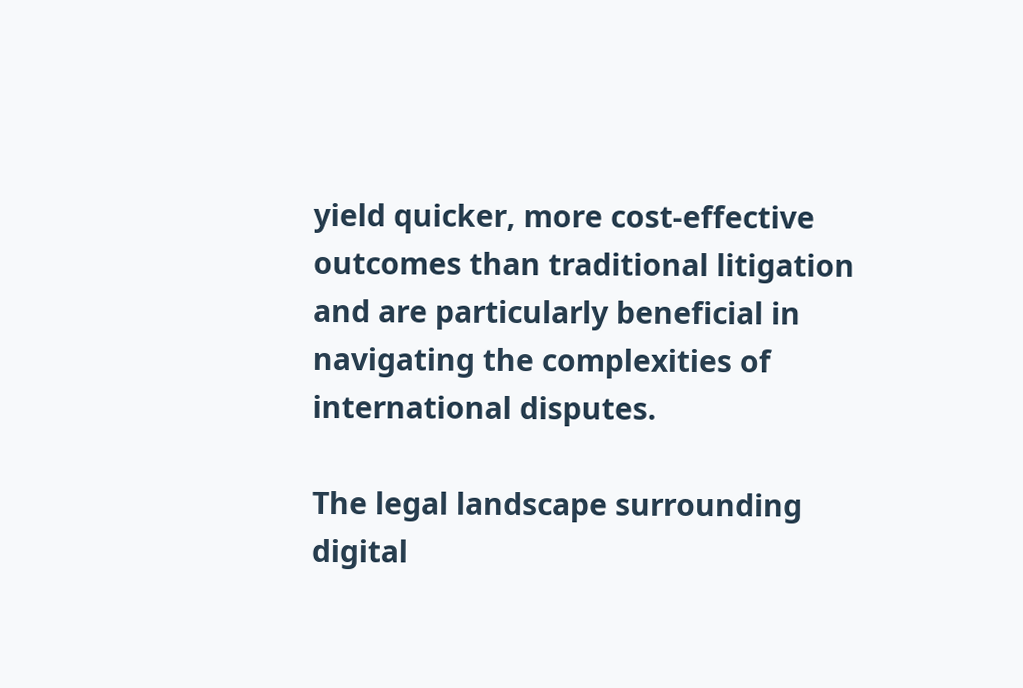yield quicker, more cost-effective outcomes than traditional litigation and are particularly beneficial in navigating the complexities of international disputes.

The legal landscape surrounding digital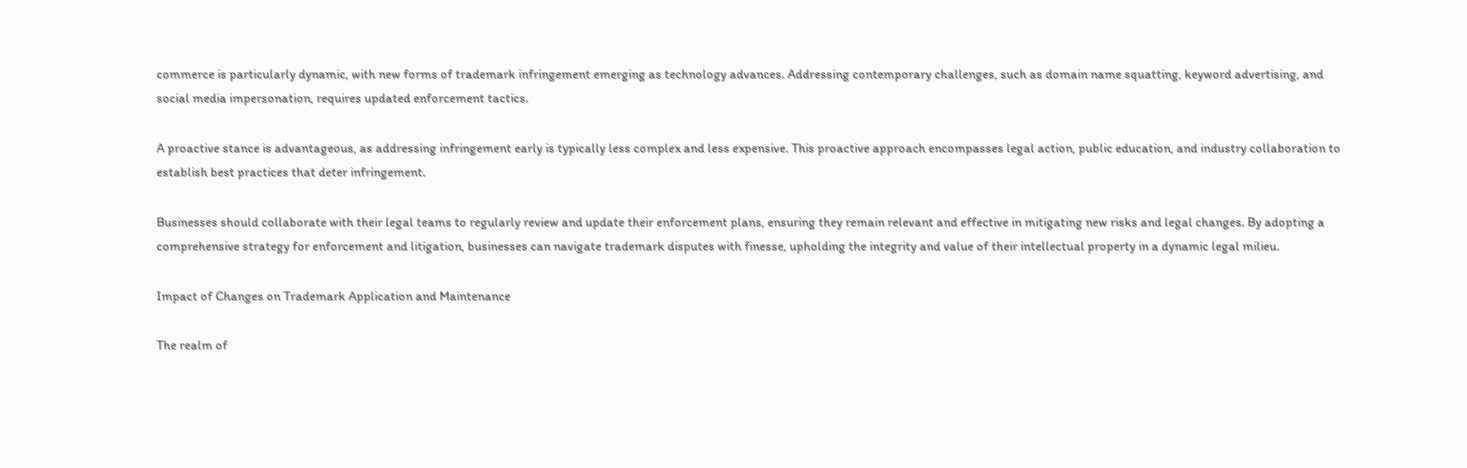commerce is particularly dynamic, with new forms of trademark infringement emerging as technology advances. Addressing contemporary challenges, such as domain name squatting, keyword advertising, and social media impersonation, requires updated enforcement tactics.

A proactive stance is advantageous, as addressing infringement early is typically less complex and less expensive. This proactive approach encompasses legal action, public education, and industry collaboration to establish best practices that deter infringement.

Businesses should collaborate with their legal teams to regularly review and update their enforcement plans, ensuring they remain relevant and effective in mitigating new risks and legal changes. By adopting a comprehensive strategy for enforcement and litigation, businesses can navigate trademark disputes with finesse, upholding the integrity and value of their intellectual property in a dynamic legal milieu.

Impact of Changes on Trademark Application and Maintenance

The realm of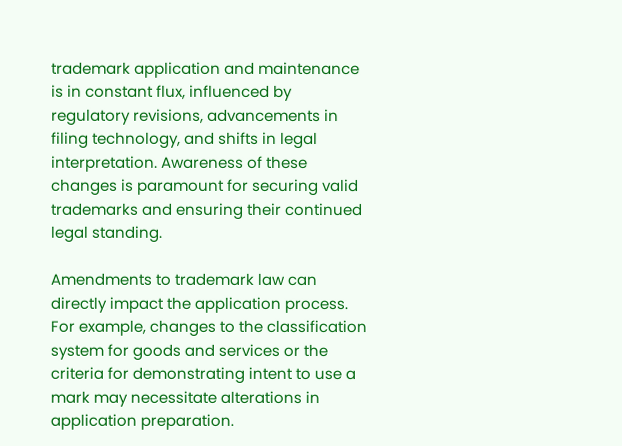trademark application and maintenance is in constant flux, influenced by regulatory revisions, advancements in filing technology, and shifts in legal interpretation. Awareness of these changes is paramount for securing valid trademarks and ensuring their continued legal standing.

Amendments to trademark law can directly impact the application process. For example, changes to the classification system for goods and services or the criteria for demonstrating intent to use a mark may necessitate alterations in application preparation.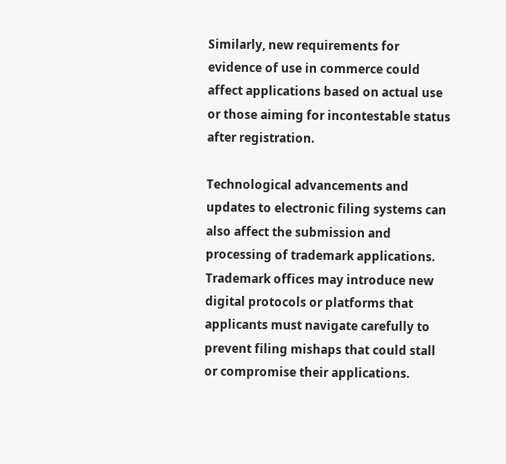Similarly, new requirements for evidence of use in commerce could affect applications based on actual use or those aiming for incontestable status after registration.

Technological advancements and updates to electronic filing systems can also affect the submission and processing of trademark applications. Trademark offices may introduce new digital protocols or platforms that applicants must navigate carefully to prevent filing mishaps that could stall or compromise their applications.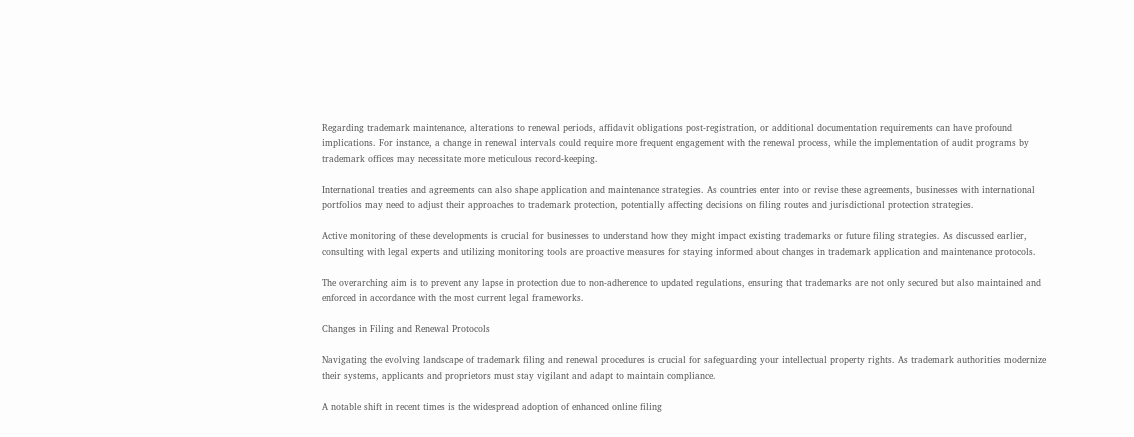Regarding trademark maintenance, alterations to renewal periods, affidavit obligations post-registration, or additional documentation requirements can have profound implications. For instance, a change in renewal intervals could require more frequent engagement with the renewal process, while the implementation of audit programs by trademark offices may necessitate more meticulous record-keeping.

International treaties and agreements can also shape application and maintenance strategies. As countries enter into or revise these agreements, businesses with international portfolios may need to adjust their approaches to trademark protection, potentially affecting decisions on filing routes and jurisdictional protection strategies.

Active monitoring of these developments is crucial for businesses to understand how they might impact existing trademarks or future filing strategies. As discussed earlier, consulting with legal experts and utilizing monitoring tools are proactive measures for staying informed about changes in trademark application and maintenance protocols.

The overarching aim is to prevent any lapse in protection due to non-adherence to updated regulations, ensuring that trademarks are not only secured but also maintained and enforced in accordance with the most current legal frameworks.

Changes in Filing and Renewal Protocols

Navigating the evolving landscape of trademark filing and renewal procedures is crucial for safeguarding your intellectual property rights. As trademark authorities modernize their systems, applicants and proprietors must stay vigilant and adapt to maintain compliance.

A notable shift in recent times is the widespread adoption of enhanced online filing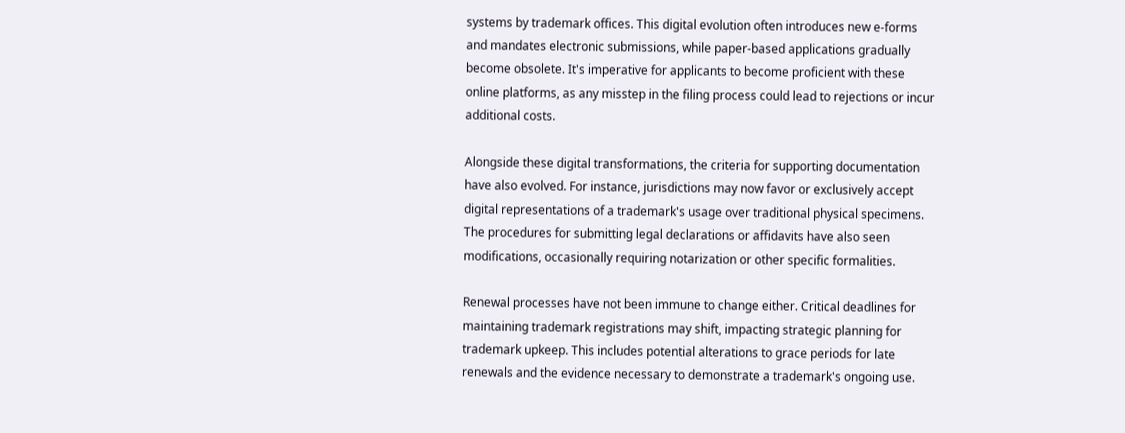systems by trademark offices. This digital evolution often introduces new e-forms and mandates electronic submissions, while paper-based applications gradually become obsolete. It's imperative for applicants to become proficient with these online platforms, as any misstep in the filing process could lead to rejections or incur additional costs.

Alongside these digital transformations, the criteria for supporting documentation have also evolved. For instance, jurisdictions may now favor or exclusively accept digital representations of a trademark's usage over traditional physical specimens. The procedures for submitting legal declarations or affidavits have also seen modifications, occasionally requiring notarization or other specific formalities.

Renewal processes have not been immune to change either. Critical deadlines for maintaining trademark registrations may shift, impacting strategic planning for trademark upkeep. This includes potential alterations to grace periods for late renewals and the evidence necessary to demonstrate a trademark's ongoing use.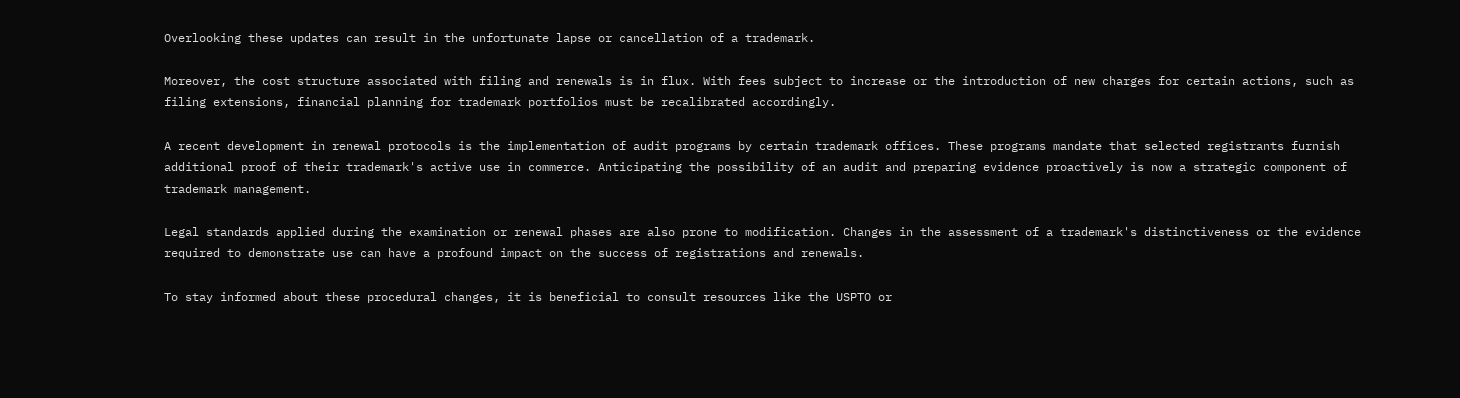Overlooking these updates can result in the unfortunate lapse or cancellation of a trademark.

Moreover, the cost structure associated with filing and renewals is in flux. With fees subject to increase or the introduction of new charges for certain actions, such as filing extensions, financial planning for trademark portfolios must be recalibrated accordingly.

A recent development in renewal protocols is the implementation of audit programs by certain trademark offices. These programs mandate that selected registrants furnish additional proof of their trademark's active use in commerce. Anticipating the possibility of an audit and preparing evidence proactively is now a strategic component of trademark management.

Legal standards applied during the examination or renewal phases are also prone to modification. Changes in the assessment of a trademark's distinctiveness or the evidence required to demonstrate use can have a profound impact on the success of registrations and renewals.

To stay informed about these procedural changes, it is beneficial to consult resources like the USPTO or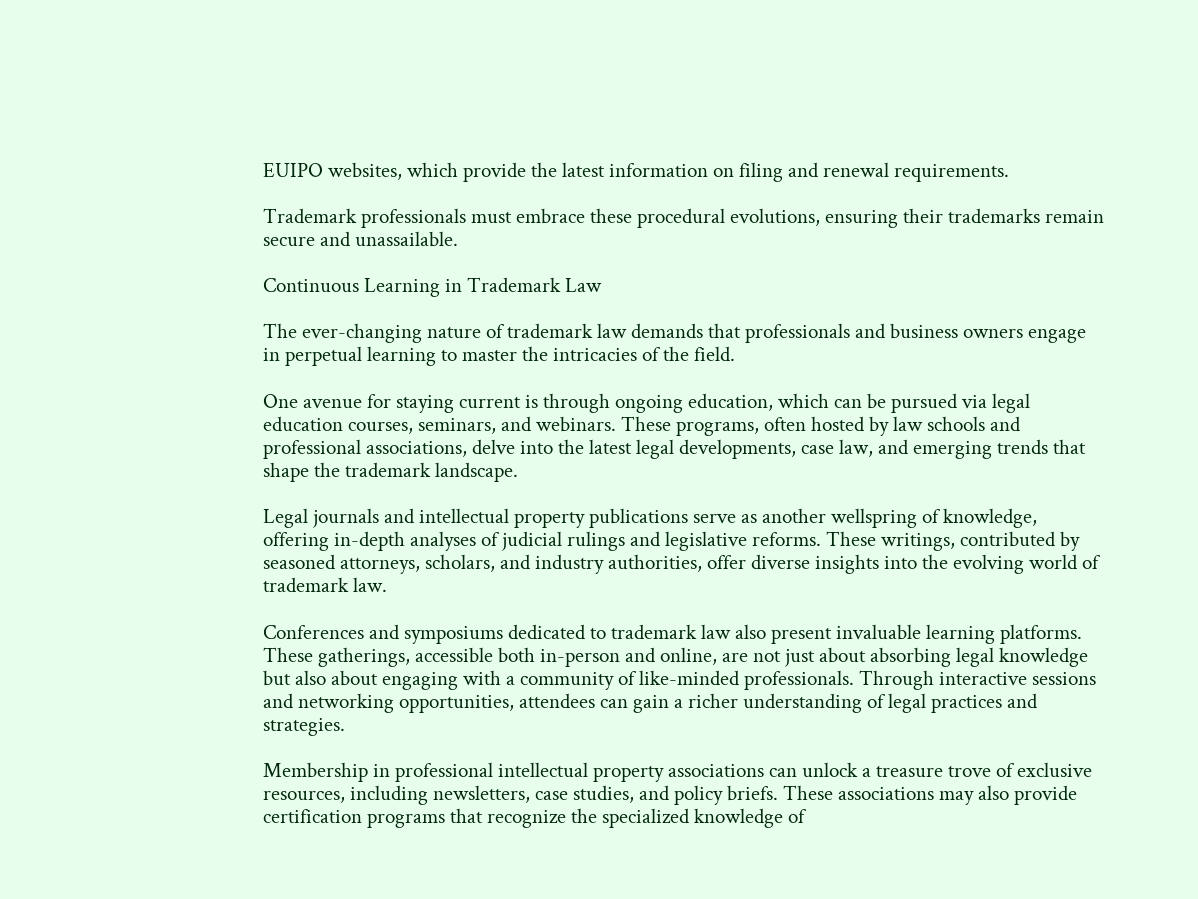EUIPO websites, which provide the latest information on filing and renewal requirements.

Trademark professionals must embrace these procedural evolutions, ensuring their trademarks remain secure and unassailable.

Continuous Learning in Trademark Law

The ever-changing nature of trademark law demands that professionals and business owners engage in perpetual learning to master the intricacies of the field.

One avenue for staying current is through ongoing education, which can be pursued via legal education courses, seminars, and webinars. These programs, often hosted by law schools and professional associations, delve into the latest legal developments, case law, and emerging trends that shape the trademark landscape.

Legal journals and intellectual property publications serve as another wellspring of knowledge, offering in-depth analyses of judicial rulings and legislative reforms. These writings, contributed by seasoned attorneys, scholars, and industry authorities, offer diverse insights into the evolving world of trademark law.

Conferences and symposiums dedicated to trademark law also present invaluable learning platforms. These gatherings, accessible both in-person and online, are not just about absorbing legal knowledge but also about engaging with a community of like-minded professionals. Through interactive sessions and networking opportunities, attendees can gain a richer understanding of legal practices and strategies.

Membership in professional intellectual property associations can unlock a treasure trove of exclusive resources, including newsletters, case studies, and policy briefs. These associations may also provide certification programs that recognize the specialized knowledge of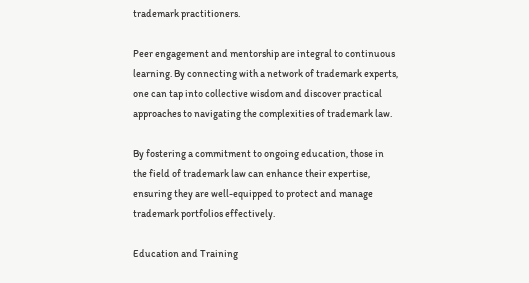trademark practitioners.

Peer engagement and mentorship are integral to continuous learning. By connecting with a network of trademark experts, one can tap into collective wisdom and discover practical approaches to navigating the complexities of trademark law.

By fostering a commitment to ongoing education, those in the field of trademark law can enhance their expertise, ensuring they are well-equipped to protect and manage trademark portfolios effectively.

Education and Training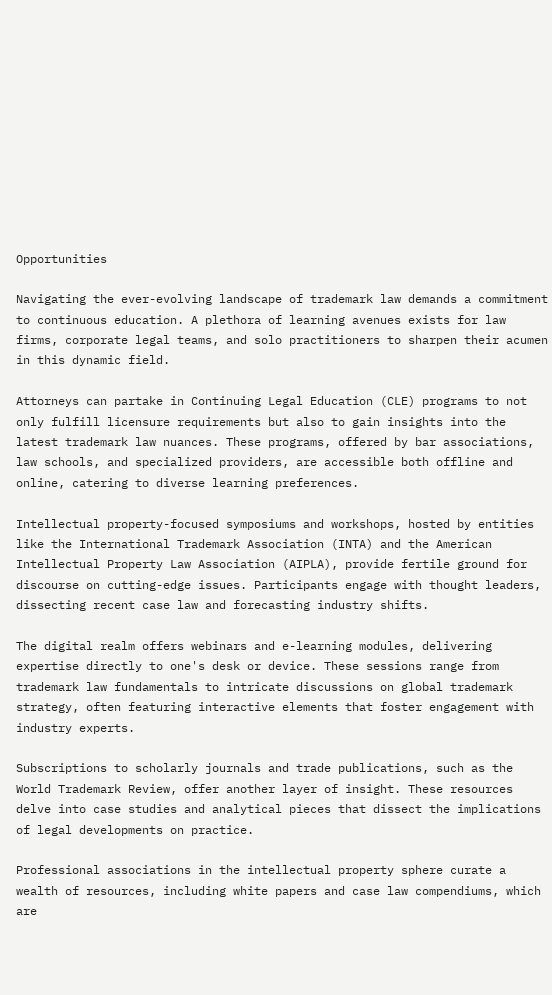Opportunities

Navigating the ever-evolving landscape of trademark law demands a commitment to continuous education. A plethora of learning avenues exists for law firms, corporate legal teams, and solo practitioners to sharpen their acumen in this dynamic field.

Attorneys can partake in Continuing Legal Education (CLE) programs to not only fulfill licensure requirements but also to gain insights into the latest trademark law nuances. These programs, offered by bar associations, law schools, and specialized providers, are accessible both offline and online, catering to diverse learning preferences.

Intellectual property-focused symposiums and workshops, hosted by entities like the International Trademark Association (INTA) and the American Intellectual Property Law Association (AIPLA), provide fertile ground for discourse on cutting-edge issues. Participants engage with thought leaders, dissecting recent case law and forecasting industry shifts.

The digital realm offers webinars and e-learning modules, delivering expertise directly to one's desk or device. These sessions range from trademark law fundamentals to intricate discussions on global trademark strategy, often featuring interactive elements that foster engagement with industry experts.

Subscriptions to scholarly journals and trade publications, such as the World Trademark Review, offer another layer of insight. These resources delve into case studies and analytical pieces that dissect the implications of legal developments on practice.

Professional associations in the intellectual property sphere curate a wealth of resources, including white papers and case law compendiums, which are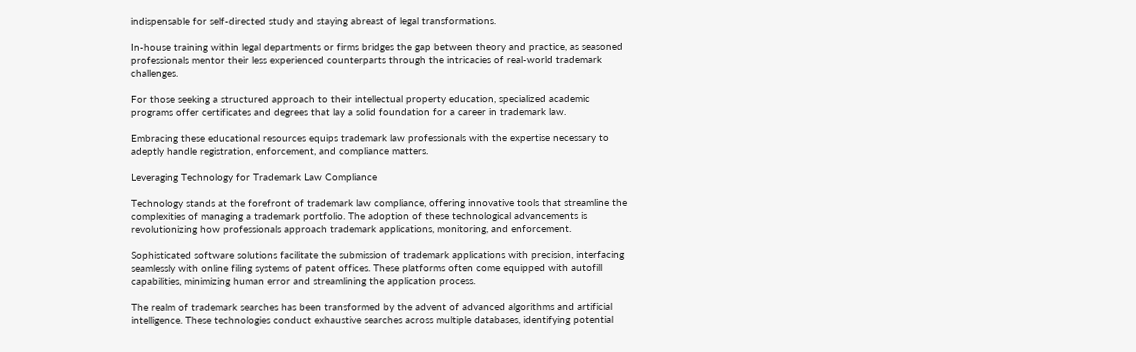indispensable for self-directed study and staying abreast of legal transformations.

In-house training within legal departments or firms bridges the gap between theory and practice, as seasoned professionals mentor their less experienced counterparts through the intricacies of real-world trademark challenges.

For those seeking a structured approach to their intellectual property education, specialized academic programs offer certificates and degrees that lay a solid foundation for a career in trademark law.

Embracing these educational resources equips trademark law professionals with the expertise necessary to adeptly handle registration, enforcement, and compliance matters.

Leveraging Technology for Trademark Law Compliance

Technology stands at the forefront of trademark law compliance, offering innovative tools that streamline the complexities of managing a trademark portfolio. The adoption of these technological advancements is revolutionizing how professionals approach trademark applications, monitoring, and enforcement.

Sophisticated software solutions facilitate the submission of trademark applications with precision, interfacing seamlessly with online filing systems of patent offices. These platforms often come equipped with autofill capabilities, minimizing human error and streamlining the application process.

The realm of trademark searches has been transformed by the advent of advanced algorithms and artificial intelligence. These technologies conduct exhaustive searches across multiple databases, identifying potential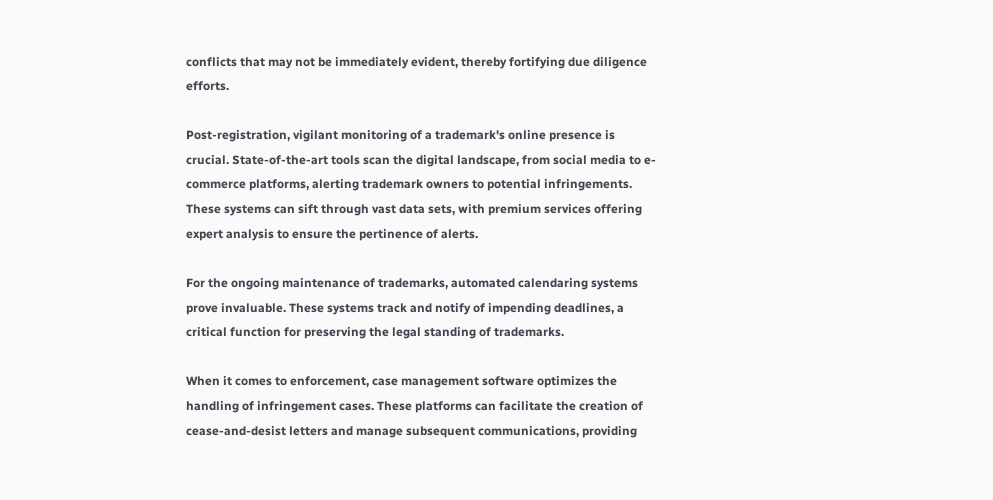conflicts that may not be immediately evident, thereby fortifying due diligence efforts.

Post-registration, vigilant monitoring of a trademark's online presence is crucial. State-of-the-art tools scan the digital landscape, from social media to e-commerce platforms, alerting trademark owners to potential infringements. These systems can sift through vast data sets, with premium services offering expert analysis to ensure the pertinence of alerts.

For the ongoing maintenance of trademarks, automated calendaring systems prove invaluable. These systems track and notify of impending deadlines, a critical function for preserving the legal standing of trademarks.

When it comes to enforcement, case management software optimizes the handling of infringement cases. These platforms can facilitate the creation of cease-and-desist letters and manage subsequent communications, providing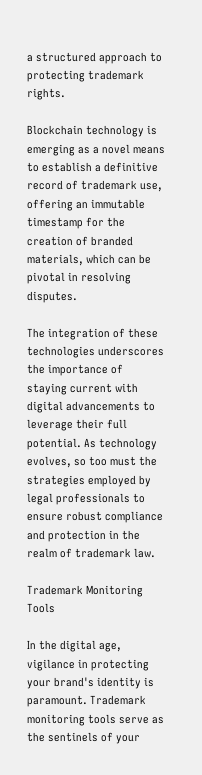a structured approach to protecting trademark rights.

Blockchain technology is emerging as a novel means to establish a definitive record of trademark use, offering an immutable timestamp for the creation of branded materials, which can be pivotal in resolving disputes.

The integration of these technologies underscores the importance of staying current with digital advancements to leverage their full potential. As technology evolves, so too must the strategies employed by legal professionals to ensure robust compliance and protection in the realm of trademark law.

Trademark Monitoring Tools

In the digital age, vigilance in protecting your brand's identity is paramount. Trademark monitoring tools serve as the sentinels of your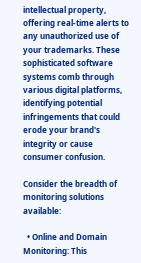intellectual property, offering real-time alerts to any unauthorized use of your trademarks. These sophisticated software systems comb through various digital platforms, identifying potential infringements that could erode your brand's integrity or cause consumer confusion.

Consider the breadth of monitoring solutions available:

  • Online and Domain Monitoring: This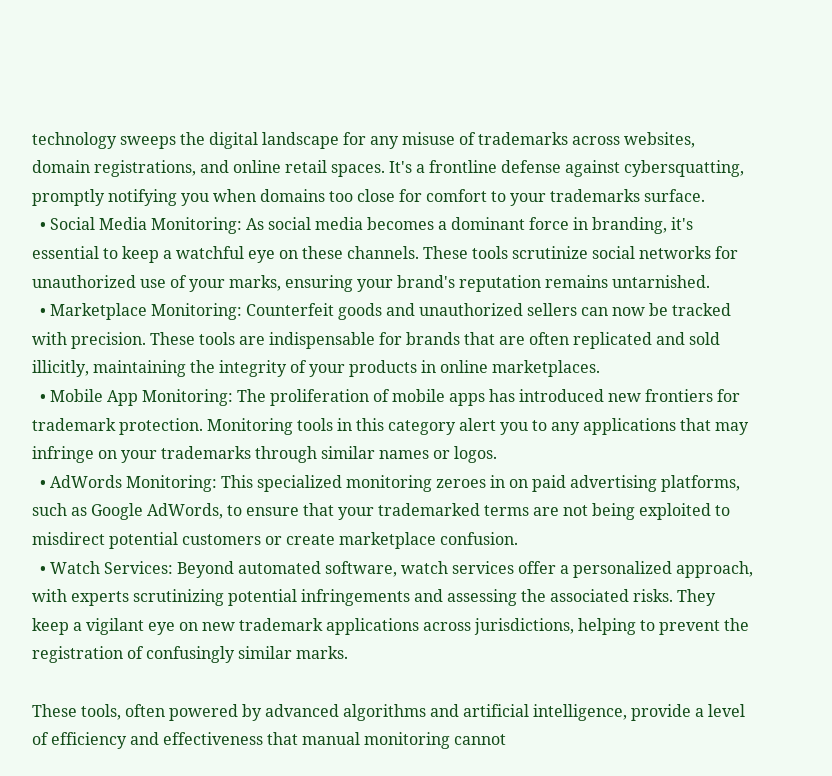technology sweeps the digital landscape for any misuse of trademarks across websites, domain registrations, and online retail spaces. It's a frontline defense against cybersquatting, promptly notifying you when domains too close for comfort to your trademarks surface.
  • Social Media Monitoring: As social media becomes a dominant force in branding, it's essential to keep a watchful eye on these channels. These tools scrutinize social networks for unauthorized use of your marks, ensuring your brand's reputation remains untarnished.
  • Marketplace Monitoring: Counterfeit goods and unauthorized sellers can now be tracked with precision. These tools are indispensable for brands that are often replicated and sold illicitly, maintaining the integrity of your products in online marketplaces.
  • Mobile App Monitoring: The proliferation of mobile apps has introduced new frontiers for trademark protection. Monitoring tools in this category alert you to any applications that may infringe on your trademarks through similar names or logos.
  • AdWords Monitoring: This specialized monitoring zeroes in on paid advertising platforms, such as Google AdWords, to ensure that your trademarked terms are not being exploited to misdirect potential customers or create marketplace confusion.
  • Watch Services: Beyond automated software, watch services offer a personalized approach, with experts scrutinizing potential infringements and assessing the associated risks. They keep a vigilant eye on new trademark applications across jurisdictions, helping to prevent the registration of confusingly similar marks.

These tools, often powered by advanced algorithms and artificial intelligence, provide a level of efficiency and effectiveness that manual monitoring cannot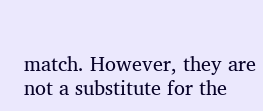match. However, they are not a substitute for the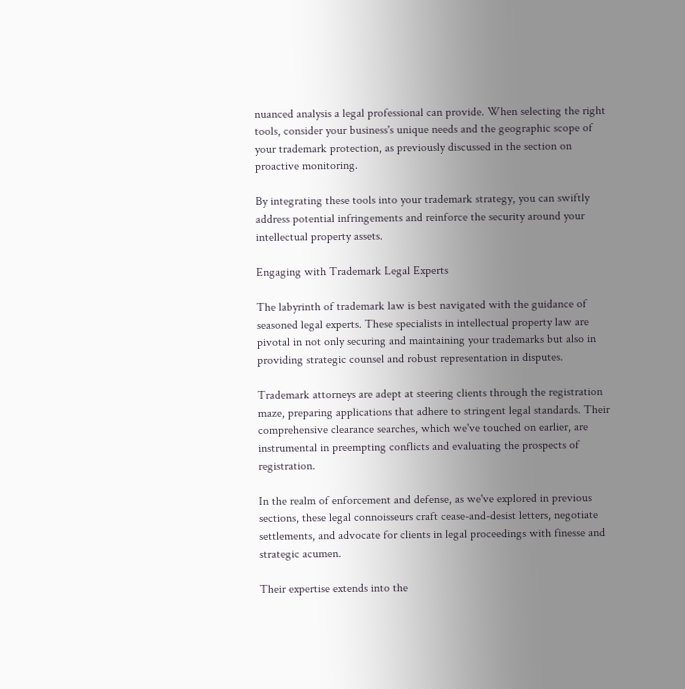nuanced analysis a legal professional can provide. When selecting the right tools, consider your business's unique needs and the geographic scope of your trademark protection, as previously discussed in the section on proactive monitoring.

By integrating these tools into your trademark strategy, you can swiftly address potential infringements and reinforce the security around your intellectual property assets.

Engaging with Trademark Legal Experts

The labyrinth of trademark law is best navigated with the guidance of seasoned legal experts. These specialists in intellectual property law are pivotal in not only securing and maintaining your trademarks but also in providing strategic counsel and robust representation in disputes.

Trademark attorneys are adept at steering clients through the registration maze, preparing applications that adhere to stringent legal standards. Their comprehensive clearance searches, which we've touched on earlier, are instrumental in preempting conflicts and evaluating the prospects of registration.

In the realm of enforcement and defense, as we've explored in previous sections, these legal connoisseurs craft cease-and-desist letters, negotiate settlements, and advocate for clients in legal proceedings with finesse and strategic acumen.

Their expertise extends into the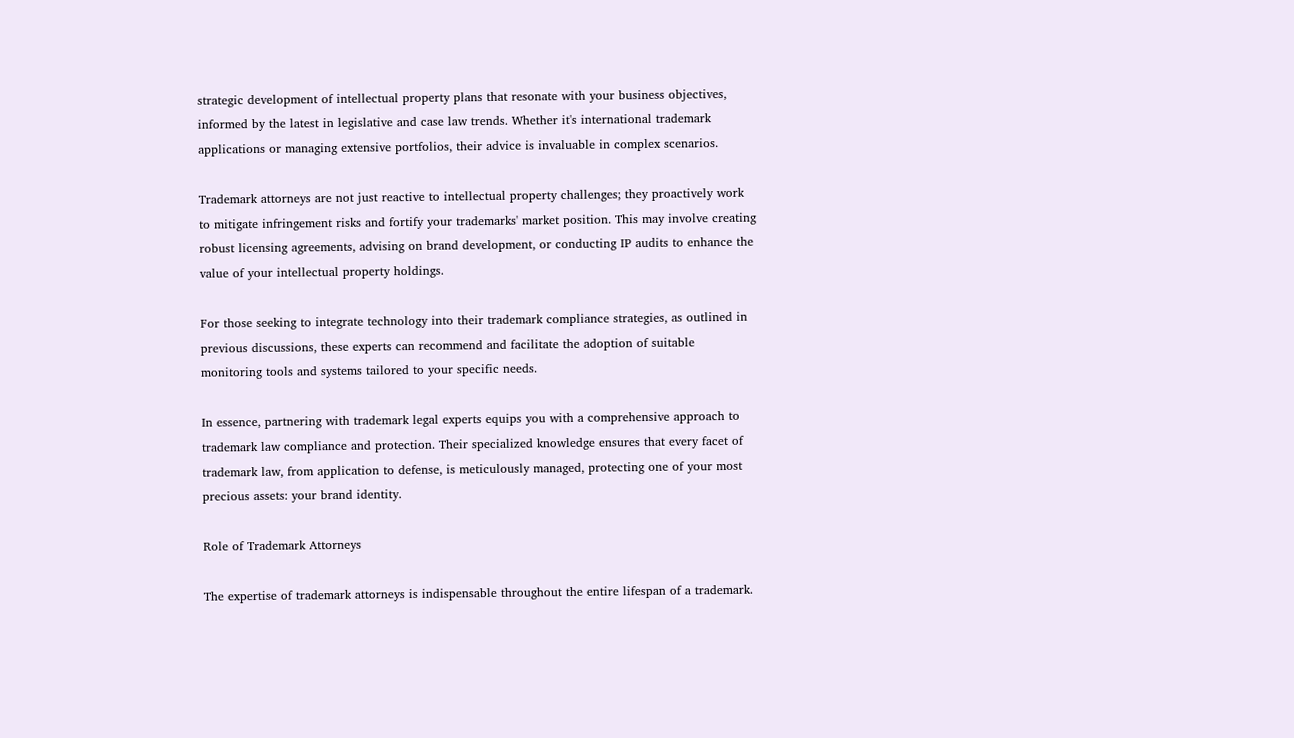strategic development of intellectual property plans that resonate with your business objectives, informed by the latest in legislative and case law trends. Whether it's international trademark applications or managing extensive portfolios, their advice is invaluable in complex scenarios.

Trademark attorneys are not just reactive to intellectual property challenges; they proactively work to mitigate infringement risks and fortify your trademarks' market position. This may involve creating robust licensing agreements, advising on brand development, or conducting IP audits to enhance the value of your intellectual property holdings.

For those seeking to integrate technology into their trademark compliance strategies, as outlined in previous discussions, these experts can recommend and facilitate the adoption of suitable monitoring tools and systems tailored to your specific needs.

In essence, partnering with trademark legal experts equips you with a comprehensive approach to trademark law compliance and protection. Their specialized knowledge ensures that every facet of trademark law, from application to defense, is meticulously managed, protecting one of your most precious assets: your brand identity.

Role of Trademark Attorneys

The expertise of trademark attorneys is indispensable throughout the entire lifespan of a trademark.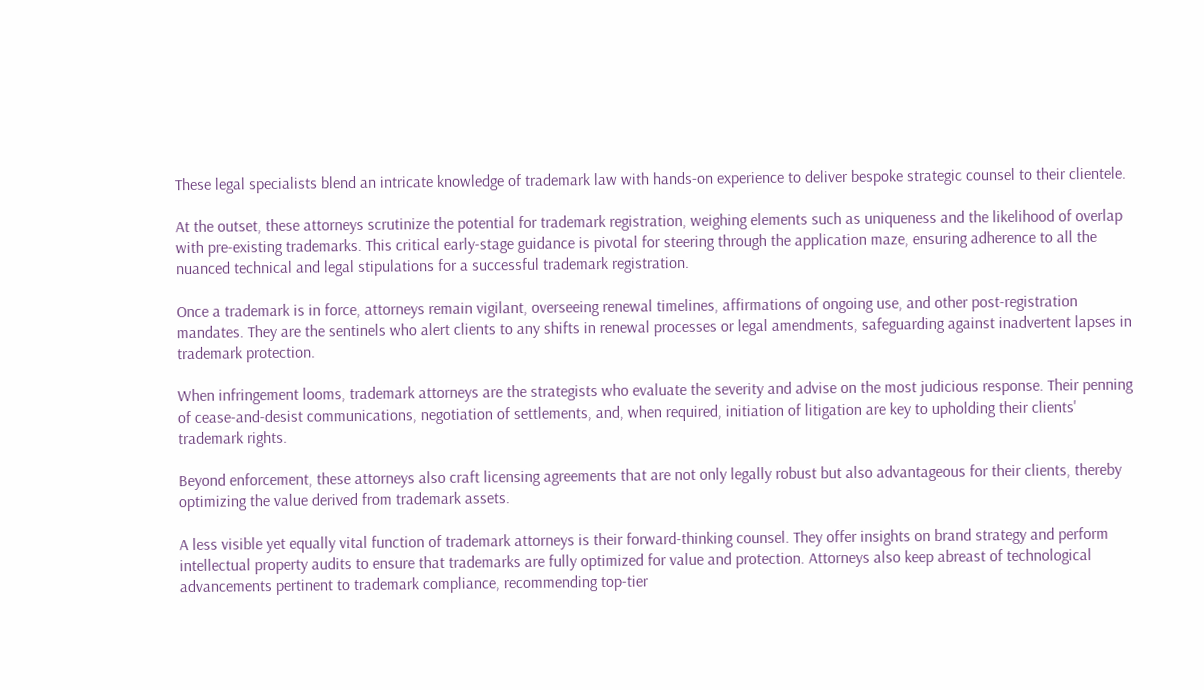These legal specialists blend an intricate knowledge of trademark law with hands-on experience to deliver bespoke strategic counsel to their clientele.

At the outset, these attorneys scrutinize the potential for trademark registration, weighing elements such as uniqueness and the likelihood of overlap with pre-existing trademarks. This critical early-stage guidance is pivotal for steering through the application maze, ensuring adherence to all the nuanced technical and legal stipulations for a successful trademark registration.

Once a trademark is in force, attorneys remain vigilant, overseeing renewal timelines, affirmations of ongoing use, and other post-registration mandates. They are the sentinels who alert clients to any shifts in renewal processes or legal amendments, safeguarding against inadvertent lapses in trademark protection.

When infringement looms, trademark attorneys are the strategists who evaluate the severity and advise on the most judicious response. Their penning of cease-and-desist communications, negotiation of settlements, and, when required, initiation of litigation are key to upholding their clients' trademark rights.

Beyond enforcement, these attorneys also craft licensing agreements that are not only legally robust but also advantageous for their clients, thereby optimizing the value derived from trademark assets.

A less visible yet equally vital function of trademark attorneys is their forward-thinking counsel. They offer insights on brand strategy and perform intellectual property audits to ensure that trademarks are fully optimized for value and protection. Attorneys also keep abreast of technological advancements pertinent to trademark compliance, recommending top-tier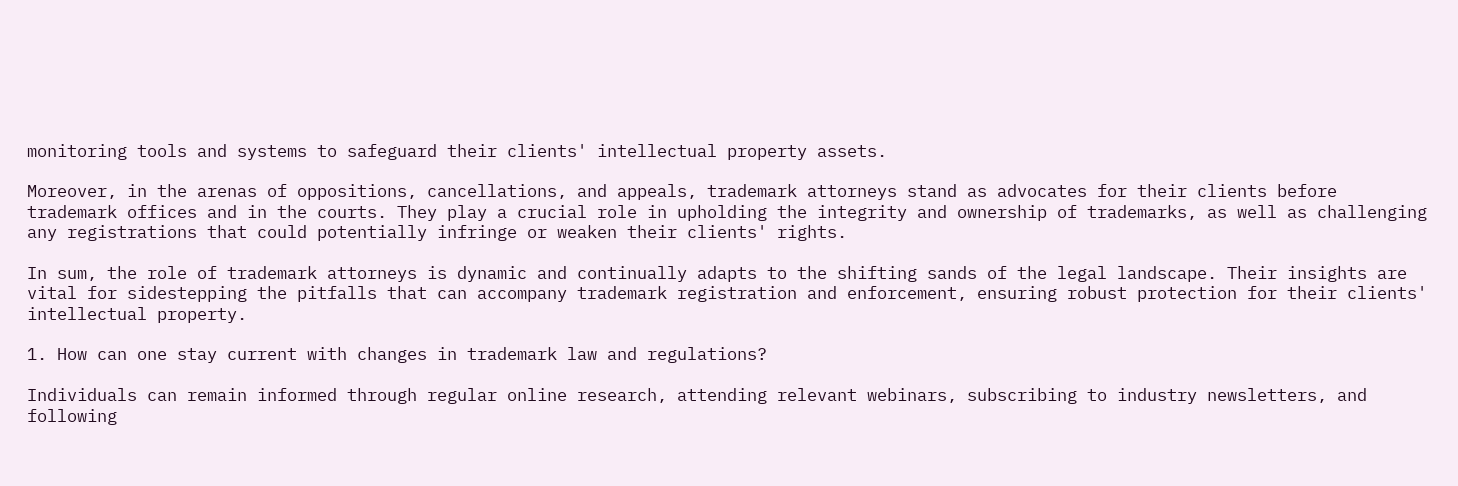monitoring tools and systems to safeguard their clients' intellectual property assets.

Moreover, in the arenas of oppositions, cancellations, and appeals, trademark attorneys stand as advocates for their clients before trademark offices and in the courts. They play a crucial role in upholding the integrity and ownership of trademarks, as well as challenging any registrations that could potentially infringe or weaken their clients' rights.

In sum, the role of trademark attorneys is dynamic and continually adapts to the shifting sands of the legal landscape. Their insights are vital for sidestepping the pitfalls that can accompany trademark registration and enforcement, ensuring robust protection for their clients' intellectual property.

1. How can one stay current with changes in trademark law and regulations?

Individuals can remain informed through regular online research, attending relevant webinars, subscribing to industry newsletters, and following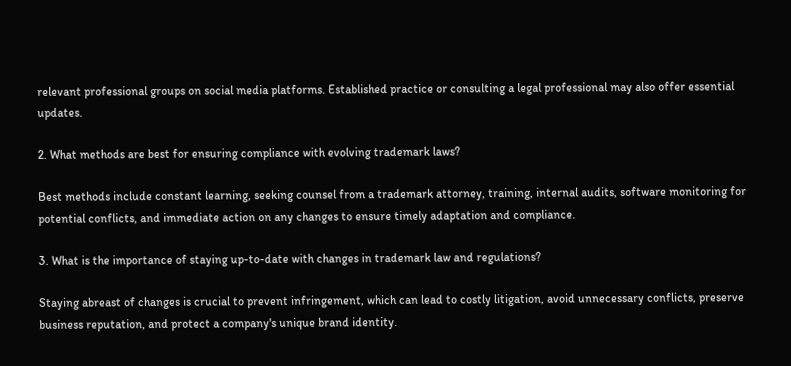relevant professional groups on social media platforms. Established practice or consulting a legal professional may also offer essential updates.

2. What methods are best for ensuring compliance with evolving trademark laws?

Best methods include constant learning, seeking counsel from a trademark attorney, training, internal audits, software monitoring for potential conflicts, and immediate action on any changes to ensure timely adaptation and compliance.

3. What is the importance of staying up-to-date with changes in trademark law and regulations?

Staying abreast of changes is crucial to prevent infringement, which can lead to costly litigation, avoid unnecessary conflicts, preserve business reputation, and protect a company's unique brand identity.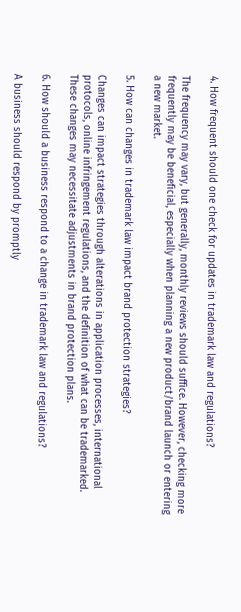4. How frequent should one check for updates in trademark law and regulations?

The frequency may vary, but generally, monthly reviews should suffice. However, checking more frequently may be beneficial, especially when planning a new product/brand launch or entering a new market.

5. How can changes in trademark law impact brand protection strategies?

Changes can impact strategies through alterations in application processes, international protocols, online infringement regulations, and the definition of what can be trademarked. These changes may necessitate adjustments in brand protection plans.

6. How should a business respond to a change in trademark law and regulations?

A business should respond by promptly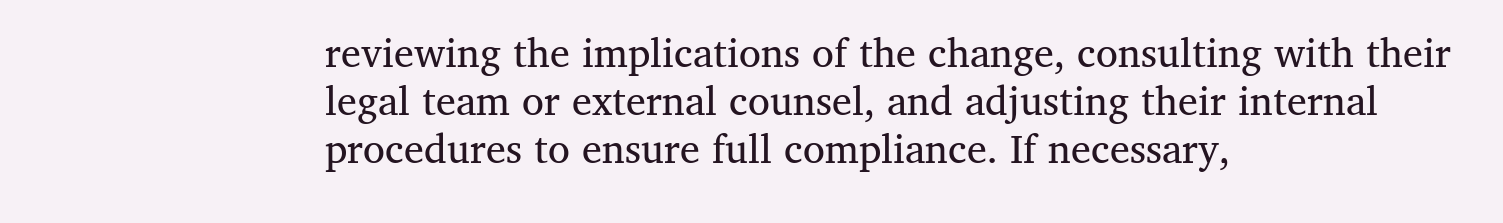reviewing the implications of the change, consulting with their legal team or external counsel, and adjusting their internal procedures to ensure full compliance. If necessary,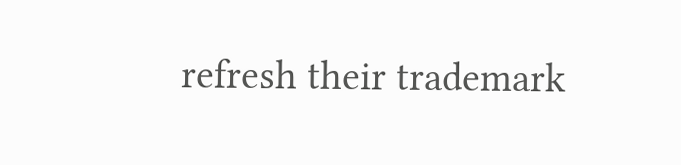refresh their trademark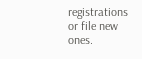registrations or file new ones.